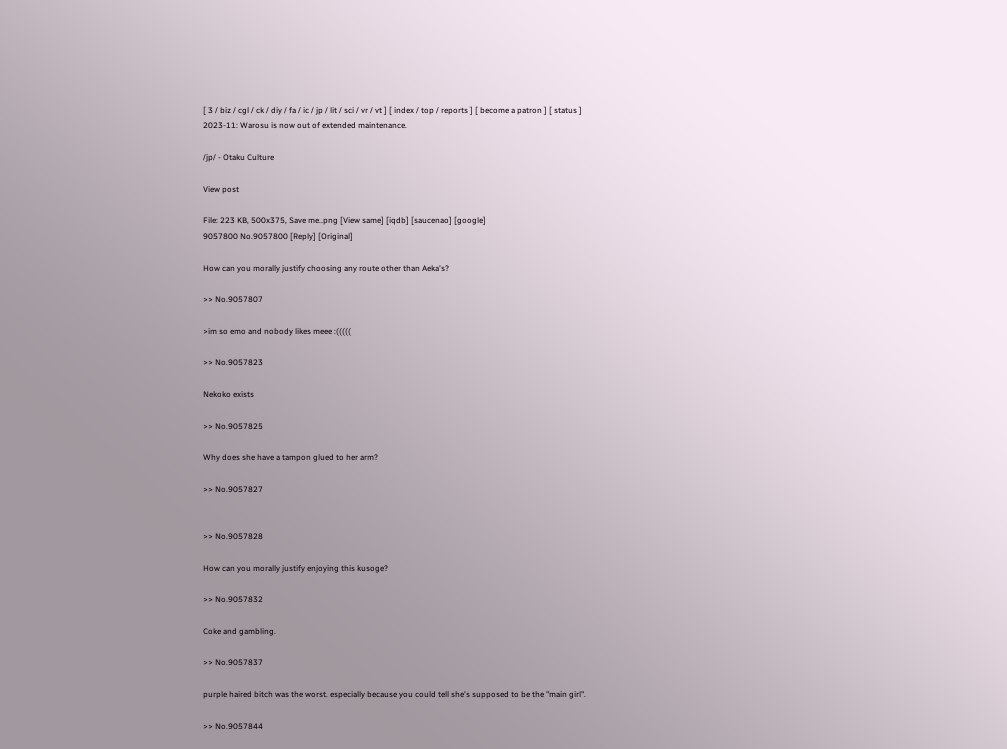[ 3 / biz / cgl / ck / diy / fa / ic / jp / lit / sci / vr / vt ] [ index / top / reports ] [ become a patron ] [ status ]
2023-11: Warosu is now out of extended maintenance.

/jp/ - Otaku Culture

View post

File: 223 KB, 500x375, Save me..png [View same] [iqdb] [saucenao] [google]
9057800 No.9057800 [Reply] [Original]

How can you morally justify choosing any route other than Aeka's?

>> No.9057807

>im so emo and nobody likes meee :(((((

>> No.9057823

Nekoko exists

>> No.9057825

Why does she have a tampon glued to her arm?

>> No.9057827


>> No.9057828

How can you morally justify enjoying this kusoge?

>> No.9057832

Coke and gambling.

>> No.9057837

purple haired bitch was the worst. especially because you could tell she's supposed to be the "main girl".

>> No.9057844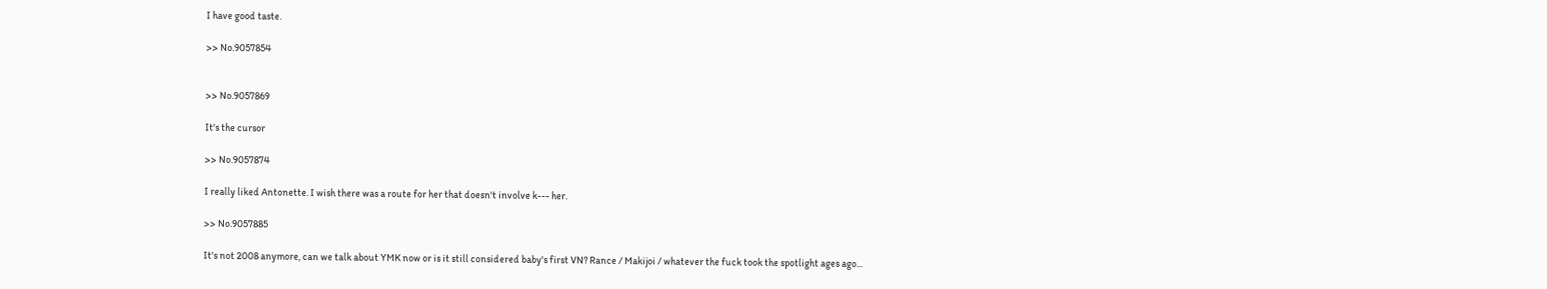I have good taste.

>> No.9057854


>> No.9057869

It's the cursor

>> No.9057874

I really liked Antonette. I wish there was a route for her that doesn't involve k--- her.

>> No.9057885

It's not 2008 anymore, can we talk about YMK now or is it still considered baby's first VN? Rance / Makijoi / whatever the fuck took the spotlight ages ago...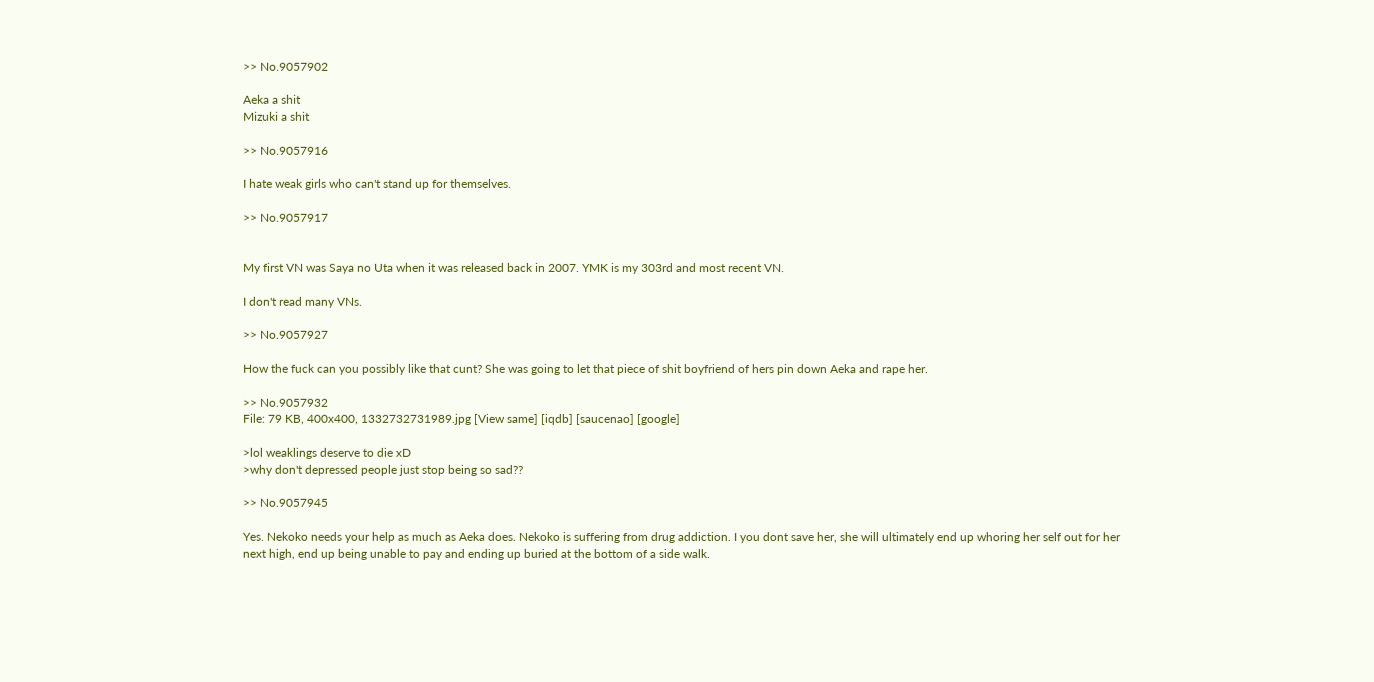>> No.9057902

Aeka a shit
Mizuki a shit

>> No.9057916

I hate weak girls who can't stand up for themselves.

>> No.9057917


My first VN was Saya no Uta when it was released back in 2007. YMK is my 303rd and most recent VN.

I don't read many VNs.

>> No.9057927

How the fuck can you possibly like that cunt? She was going to let that piece of shit boyfriend of hers pin down Aeka and rape her.

>> No.9057932
File: 79 KB, 400x400, 1332732731989.jpg [View same] [iqdb] [saucenao] [google]

>lol weaklings deserve to die xD
>why don't depressed people just stop being so sad??

>> No.9057945

Yes. Nekoko needs your help as much as Aeka does. Nekoko is suffering from drug addiction. I you dont save her, she will ultimately end up whoring her self out for her next high, end up being unable to pay and ending up buried at the bottom of a side walk.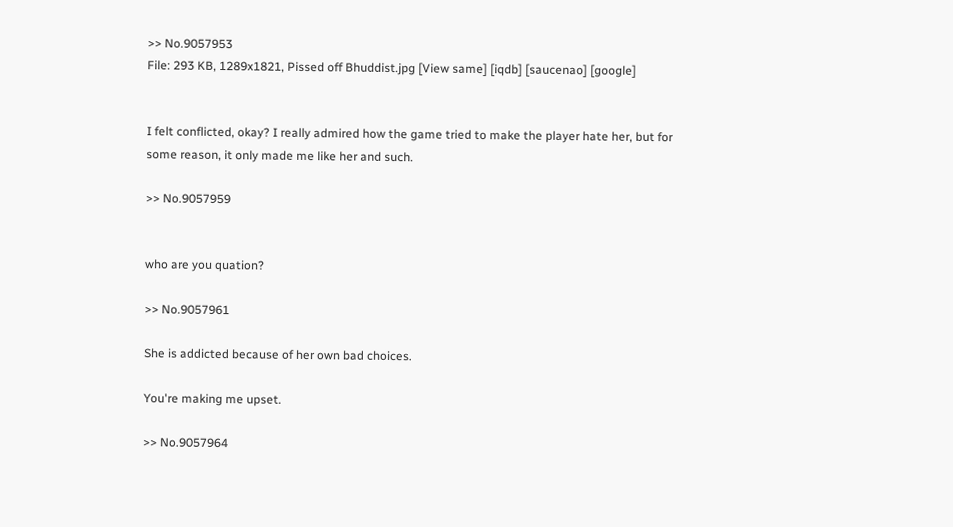>> No.9057953
File: 293 KB, 1289x1821, Pissed off Bhuddist.jpg [View same] [iqdb] [saucenao] [google]


I felt conflicted, okay? I really admired how the game tried to make the player hate her, but for some reason, it only made me like her and such.

>> No.9057959


who are you quation?

>> No.9057961

She is addicted because of her own bad choices.

You're making me upset.

>> No.9057964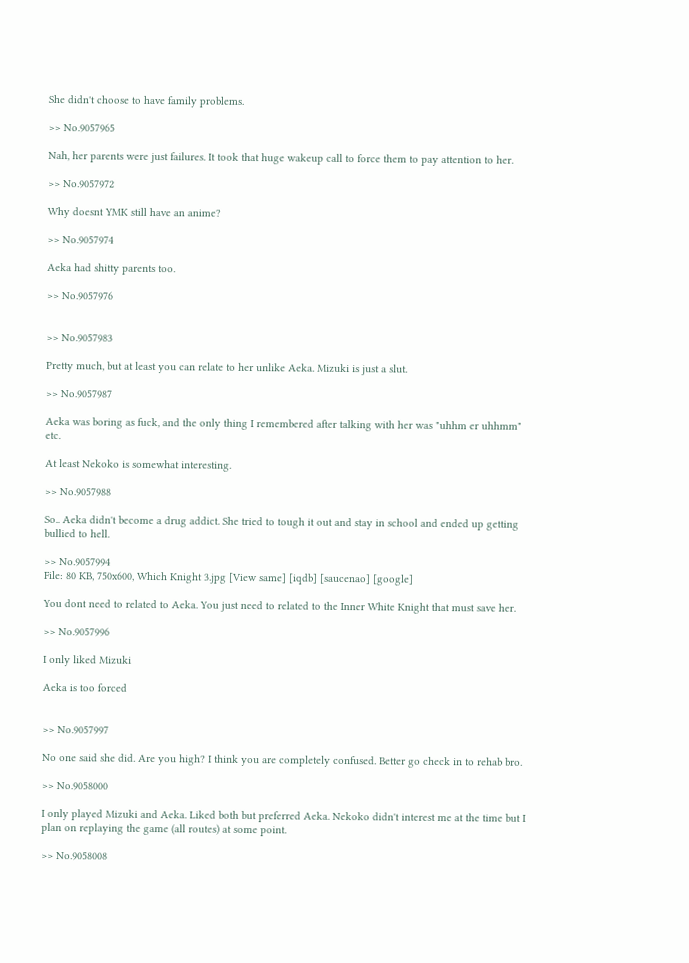She didn't choose to have family problems.

>> No.9057965

Nah, her parents were just failures. It took that huge wakeup call to force them to pay attention to her.

>> No.9057972

Why doesnt YMK still have an anime?

>> No.9057974

Aeka had shitty parents too.

>> No.9057976


>> No.9057983

Pretty much, but at least you can relate to her unlike Aeka. Mizuki is just a slut.

>> No.9057987

Aeka was boring as fuck, and the only thing I remembered after talking with her was "uhhm er uhhmm" etc.

At least Nekoko is somewhat interesting.

>> No.9057988

So.. Aeka didn't become a drug addict. She tried to tough it out and stay in school and ended up getting bullied to hell.

>> No.9057994
File: 80 KB, 750x600, Which Knight 3.jpg [View same] [iqdb] [saucenao] [google]

You dont need to related to Aeka. You just need to related to the Inner White Knight that must save her.

>> No.9057996

I only liked Mizuki

Aeka is too forced


>> No.9057997

No one said she did. Are you high? I think you are completely confused. Better go check in to rehab bro.

>> No.9058000

I only played Mizuki and Aeka. Liked both but preferred Aeka. Nekoko didn't interest me at the time but I plan on replaying the game (all routes) at some point.

>> No.9058008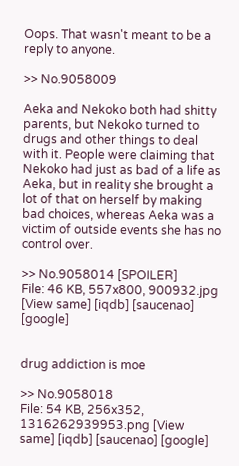Oops. That wasn't meant to be a reply to anyone.

>> No.9058009

Aeka and Nekoko both had shitty parents, but Nekoko turned to drugs and other things to deal with it. People were claiming that Nekoko had just as bad of a life as Aeka, but in reality she brought a lot of that on herself by making bad choices, whereas Aeka was a victim of outside events she has no control over.

>> No.9058014 [SPOILER]
File: 46 KB, 557x800, 900932.jpg [View same] [iqdb] [saucenao] [google]


drug addiction is moe

>> No.9058018
File: 54 KB, 256x352, 1316262939953.png [View same] [iqdb] [saucenao] [google]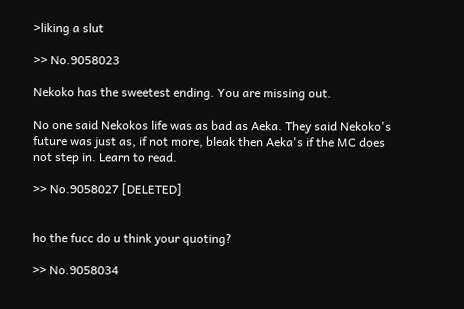>liking a slut

>> No.9058023

Nekoko has the sweetest ending. You are missing out.

No one said Nekokos life was as bad as Aeka. They said Nekoko's future was just as, if not more, bleak then Aeka's if the MC does not step in. Learn to read.

>> No.9058027 [DELETED]


ho the fucc do u think your quoting?

>> No.9058034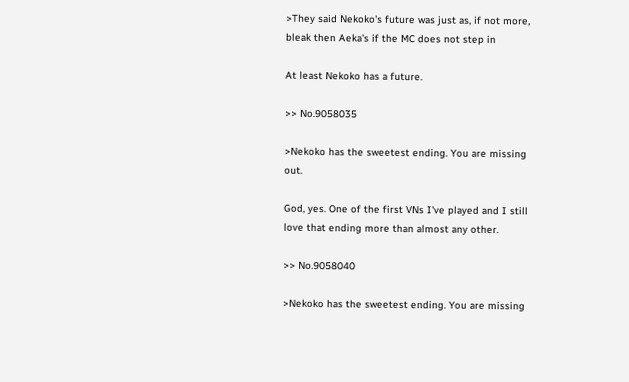>They said Nekoko's future was just as, if not more, bleak then Aeka's if the MC does not step in

At least Nekoko has a future.

>> No.9058035

>Nekoko has the sweetest ending. You are missing out.

God, yes. One of the first VNs I've played and I still love that ending more than almost any other.

>> No.9058040

>Nekoko has the sweetest ending. You are missing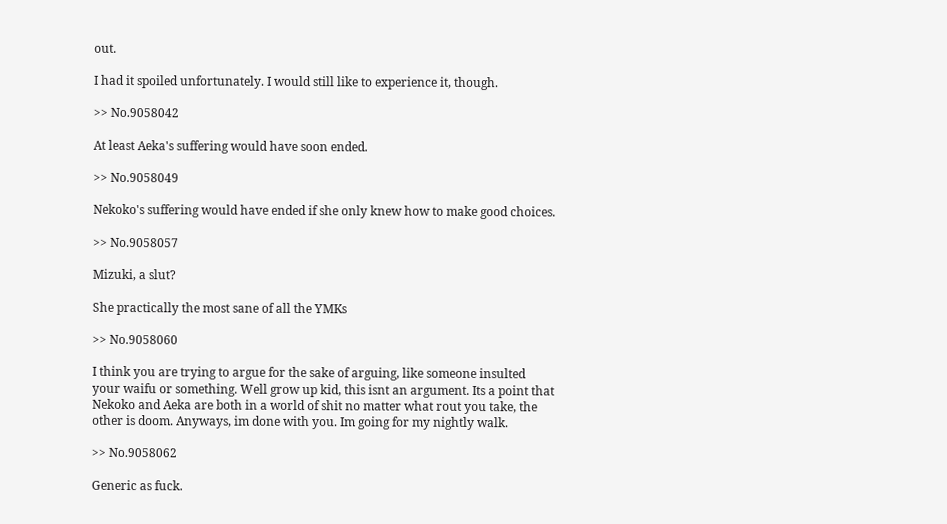out.

I had it spoiled unfortunately. I would still like to experience it, though.

>> No.9058042

At least Aeka's suffering would have soon ended.

>> No.9058049

Nekoko's suffering would have ended if she only knew how to make good choices.

>> No.9058057

Mizuki, a slut?

She practically the most sane of all the YMKs

>> No.9058060

I think you are trying to argue for the sake of arguing, like someone insulted your waifu or something. Well grow up kid, this isnt an argument. Its a point that Nekoko and Aeka are both in a world of shit no matter what rout you take, the other is doom. Anyways, im done with you. Im going for my nightly walk.

>> No.9058062

Generic as fuck.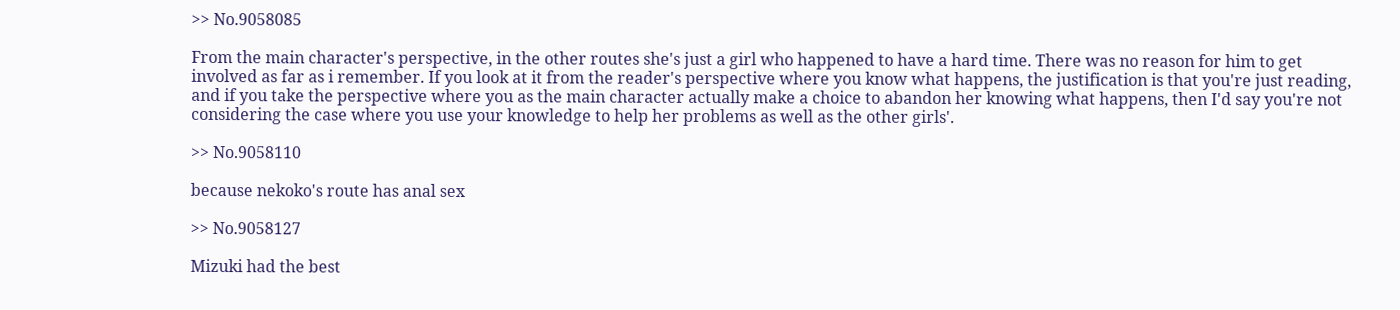>> No.9058085

From the main character's perspective, in the other routes she's just a girl who happened to have a hard time. There was no reason for him to get involved as far as i remember. If you look at it from the reader's perspective where you know what happens, the justification is that you're just reading, and if you take the perspective where you as the main character actually make a choice to abandon her knowing what happens, then I'd say you're not considering the case where you use your knowledge to help her problems as well as the other girls'.

>> No.9058110

because nekoko's route has anal sex

>> No.9058127

Mizuki had the best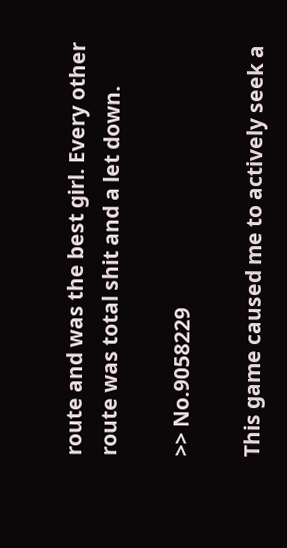route and was the best girl. Every other route was total shit and a let down.

>> No.9058229

This game caused me to actively seek a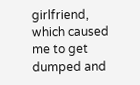girlfriend, which caused me to get dumped and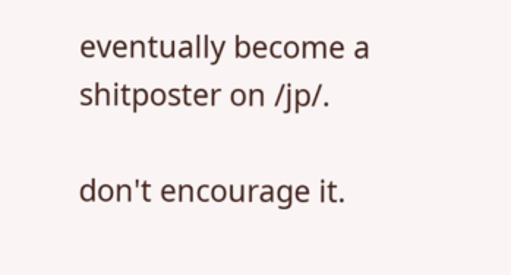eventually become a shitposter on /jp/.

don't encourage it.